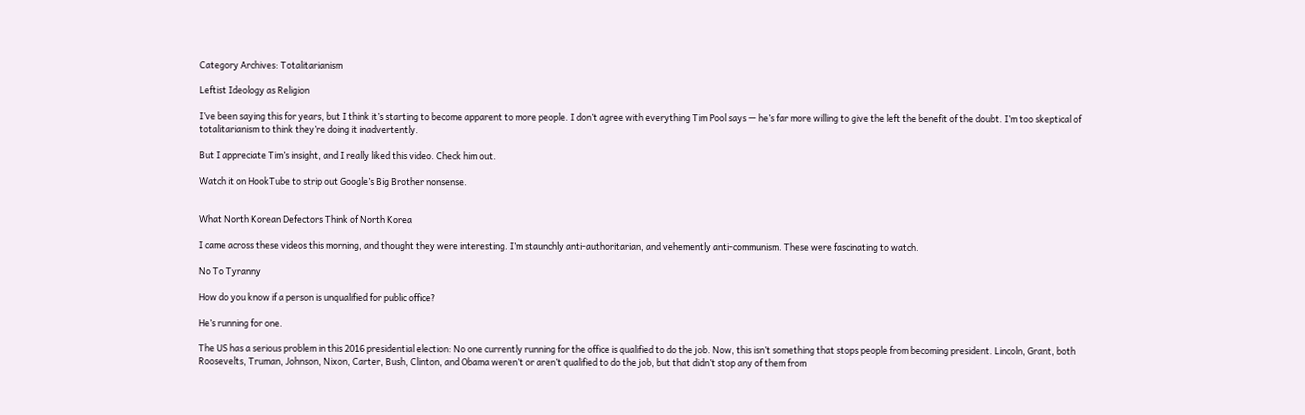Category Archives: Totalitarianism

Leftist Ideology as Religion

I’ve been saying this for years, but I think it’s starting to become apparent to more people. I don’t agree with everything Tim Pool says — he’s far more willing to give the left the benefit of the doubt. I’m too skeptical of totalitarianism to think they’re doing it inadvertently.

But I appreciate Tim’s insight, and I really liked this video. Check him out.

Watch it on HookTube to strip out Google’s Big Brother nonsense.


What North Korean Defectors Think of North Korea

I came across these videos this morning, and thought they were interesting. I’m staunchly anti-authoritarian, and vehemently anti-communism. These were fascinating to watch.

No To Tyranny

How do you know if a person is unqualified for public office?

He’s running for one.

The US has a serious problem in this 2016 presidential election: No one currently running for the office is qualified to do the job. Now, this isn’t something that stops people from becoming president. Lincoln, Grant, both Roosevelts, Truman, Johnson, Nixon, Carter, Bush, Clinton, and Obama weren’t or aren’t qualified to do the job, but that didn’t stop any of them from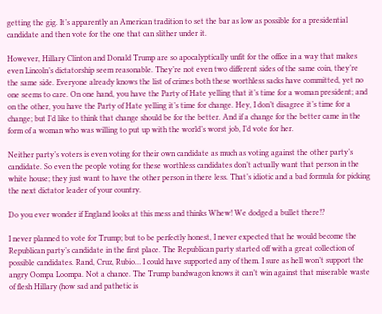getting the gig. It’s apparently an American tradition to set the bar as low as possible for a presidential candidate and then vote for the one that can slither under it.

However, Hillary Clinton and Donald Trump are so apocalyptically unfit for the office in a way that makes even Lincoln’s dictatorship seem reasonable. They’re not even two different sides of the same coin, they’re the same side. Everyone already knows the list of crimes both these worthless sacks have committed, yet no one seems to care. On one hand, you have the Party of Hate yelling that it’s time for a woman president; and on the other, you have the Party of Hate yelling it’s time for change. Hey, I don’t disagree it’s time for a change; but I’d like to think that change should be for the better. And if a change for the better came in the form of a woman who was willing to put up with the world’s worst job, I’d vote for her.

Neither party’s voters is even voting for their own candidate as much as voting against the other party’s candidate. So even the people voting for these worthless candidates don’t actually want that person in the white house; they just want to have the other person in there less. That’s idiotic and a bad formula for picking the next dictator leader of your country.

Do you ever wonder if England looks at this mess and thinks Whew! We dodged a bullet there!?

I never planned to vote for Trump; but to be perfectly honest, I never expected that he would become the Republican party’s candidate in the first place. The Republican party started off with a great collection of possible candidates. Rand, Cruz, Rubio… I could have supported any of them. I sure as hell won’t support the angry Oompa Loompa. Not a chance. The Trump bandwagon knows it can’t win against that miserable waste of flesh Hillary (how sad and pathetic is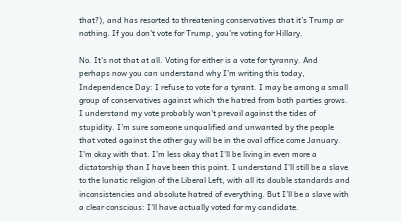that?), and has resorted to threatening conservatives that it’s Trump or nothing. If you don’t vote for Trump, you’re voting for Hillary.

No. It’s not that at all. Voting for either is a vote for tyranny. And perhaps now you can understand why I’m writing this today, Independence Day: I refuse to vote for a tyrant. I may be among a small group of conservatives against which the hatred from both parties grows. I understand my vote probably won’t prevail against the tides of stupidity. I’m sure someone unqualified and unwanted by the people that voted against the other guy will be in the oval office come January. I’m okay with that. I’m less okay that I’ll be living in even more a dictatorship than I have been this point. I understand I’ll still be a slave to the lunatic religion of the Liberal Left, with all its double standards and inconsistencies and absolute hatred of everything. But I’ll be a slave with a clear conscious: I’ll have actually voted for my candidate.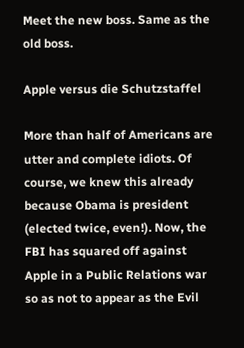Meet the new boss. Same as the old boss.

Apple versus die Schutzstaffel

More than half of Americans are utter and complete idiots. Of course, we knew this already because Obama is president (elected twice, even!). Now, the FBI has squared off against Apple in a Public Relations war so as not to appear as the Evil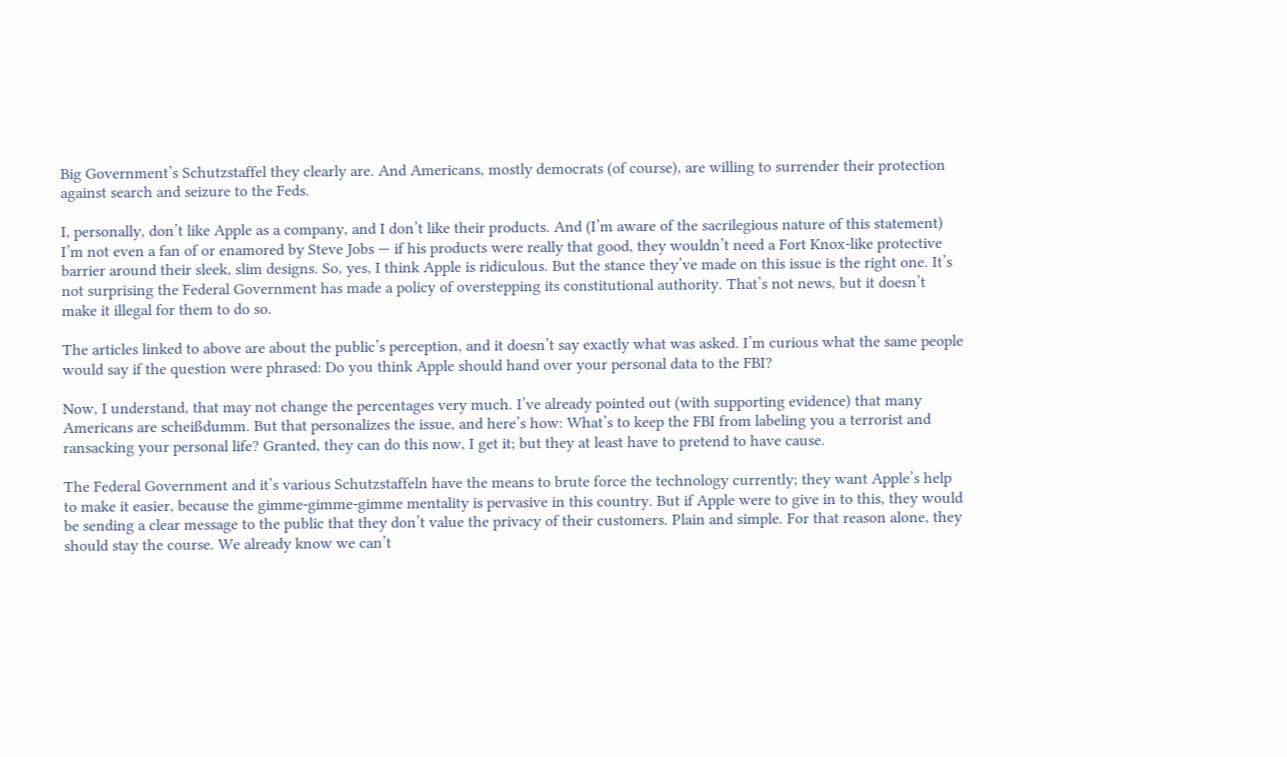Big Government’s Schutzstaffel they clearly are. And Americans, mostly democrats (of course), are willing to surrender their protection against search and seizure to the Feds.

I, personally, don’t like Apple as a company, and I don’t like their products. And (I’m aware of the sacrilegious nature of this statement) I’m not even a fan of or enamored by Steve Jobs — if his products were really that good, they wouldn’t need a Fort Knox-like protective barrier around their sleek, slim designs. So, yes, I think Apple is ridiculous. But the stance they’ve made on this issue is the right one. It’s not surprising the Federal Government has made a policy of overstepping its constitutional authority. That’s not news, but it doesn’t make it illegal for them to do so.

The articles linked to above are about the public’s perception, and it doesn’t say exactly what was asked. I’m curious what the same people would say if the question were phrased: Do you think Apple should hand over your personal data to the FBI?

Now, I understand, that may not change the percentages very much. I’ve already pointed out (with supporting evidence) that many Americans are scheißdumm. But that personalizes the issue, and here’s how: What’s to keep the FBI from labeling you a terrorist and ransacking your personal life? Granted, they can do this now, I get it; but they at least have to pretend to have cause.

The Federal Government and it’s various Schutzstaffeln have the means to brute force the technology currently; they want Apple’s help to make it easier, because the gimme-gimme-gimme mentality is pervasive in this country. But if Apple were to give in to this, they would be sending a clear message to the public that they don’t value the privacy of their customers. Plain and simple. For that reason alone, they should stay the course. We already know we can’t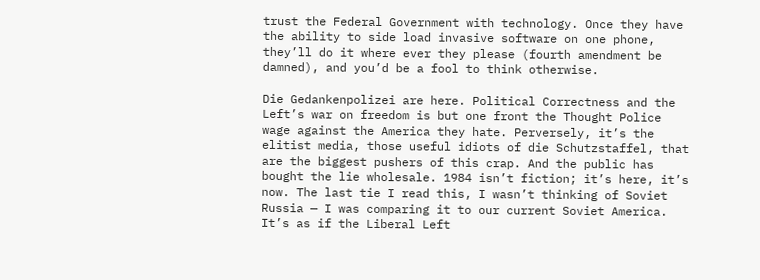trust the Federal Government with technology. Once they have the ability to side load invasive software on one phone, they’ll do it where ever they please (fourth amendment be damned), and you’d be a fool to think otherwise.

Die Gedankenpolizei are here. Political Correctness and the Left’s war on freedom is but one front the Thought Police wage against the America they hate. Perversely, it’s the elitist media, those useful idiots of die Schutzstaffel, that are the biggest pushers of this crap. And the public has bought the lie wholesale. 1984 isn’t fiction; it’s here, it’s now. The last tie I read this, I wasn’t thinking of Soviet Russia — I was comparing it to our current Soviet America. It’s as if the Liberal Left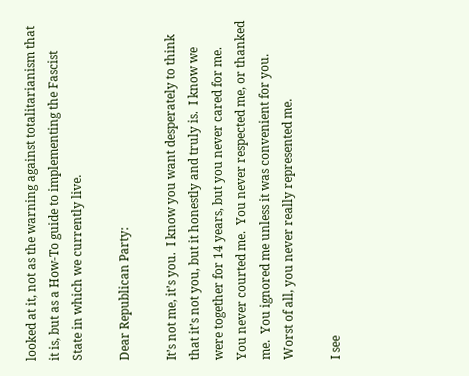looked at it, not as the warning against totalitarianism that it is, but as a How-To guide to implementing the Fascist State in which we currently live.

Dear Republican Party:

It’s not me, it’s you.  I know you want desperately to think that it’s not you, but it honestly and truly is.  I know we were together for 14 years, but you never cared for me.  You never courted me.  You never respected me, or thanked me.  You ignored me unless it was convenient for you.  Worst of all, you never really represented me.

I see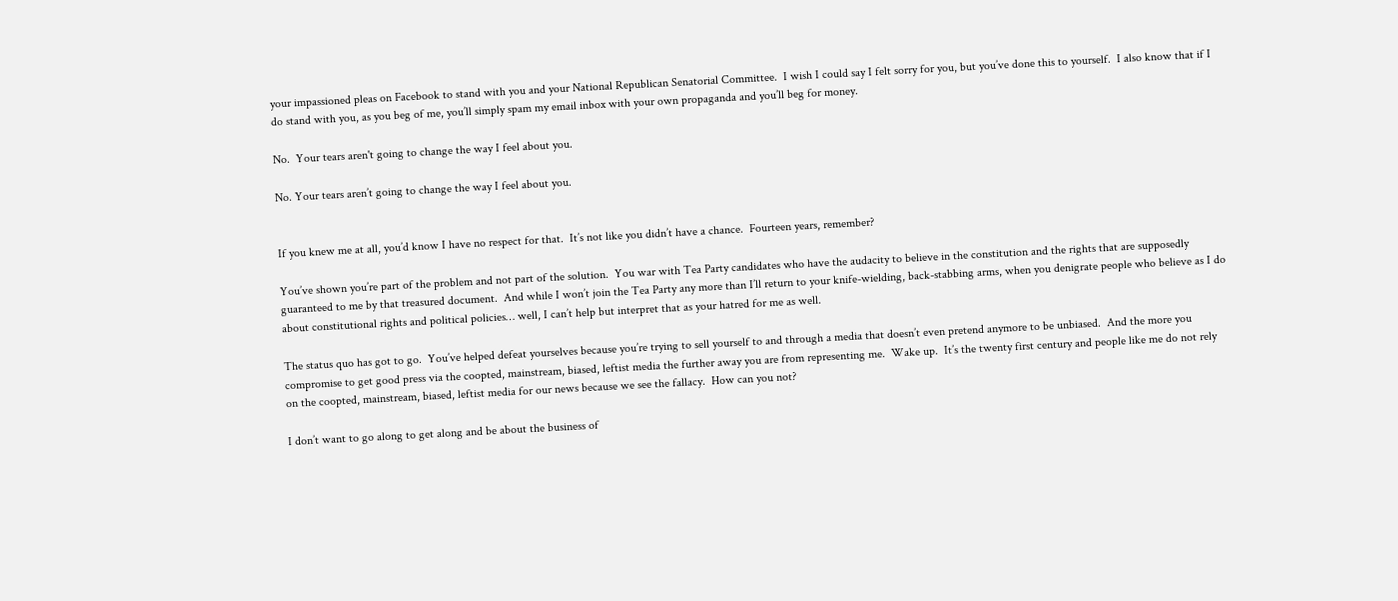your impassioned pleas on Facebook to stand with you and your National Republican Senatorial Committee.  I wish I could say I felt sorry for you, but you’ve done this to yourself.  I also know that if I do stand with you, as you beg of me, you’ll simply spam my email inbox with your own propaganda and you’ll beg for money.

No.  Your tears aren't going to change the way I feel about you.

No. Your tears aren’t going to change the way I feel about you.


If you knew me at all, you’d know I have no respect for that.  It’s not like you didn’t have a chance.  Fourteen years, remember?

You’ve shown you’re part of the problem and not part of the solution.  You war with Tea Party candidates who have the audacity to believe in the constitution and the rights that are supposedly guaranteed to me by that treasured document.  And while I won’t join the Tea Party any more than I’ll return to your knife-wielding, back-stabbing arms, when you denigrate people who believe as I do about constitutional rights and political policies… well, I can’t help but interpret that as your hatred for me as well.

The status quo has got to go.  You’ve helped defeat yourselves because you’re trying to sell yourself to and through a media that doesn’t even pretend anymore to be unbiased.  And the more you compromise to get good press via the coopted, mainstream, biased, leftist media the further away you are from representing me.  Wake up.  It’s the twenty first century and people like me do not rely on the coopted, mainstream, biased, leftist media for our news because we see the fallacy.  How can you not?

I don’t want to go along to get along and be about the business of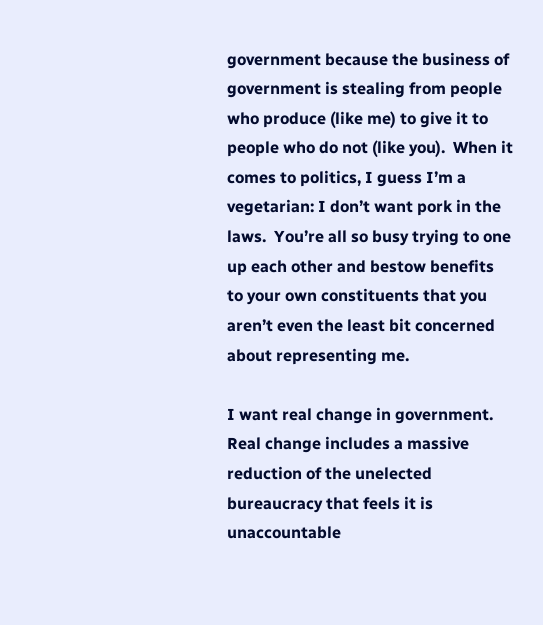government because the business of government is stealing from people who produce (like me) to give it to people who do not (like you).  When it comes to politics, I guess I’m a vegetarian: I don’t want pork in the laws.  You’re all so busy trying to one up each other and bestow benefits to your own constituents that you aren’t even the least bit concerned about representing me.

I want real change in government.  Real change includes a massive reduction of the unelected bureaucracy that feels it is unaccountable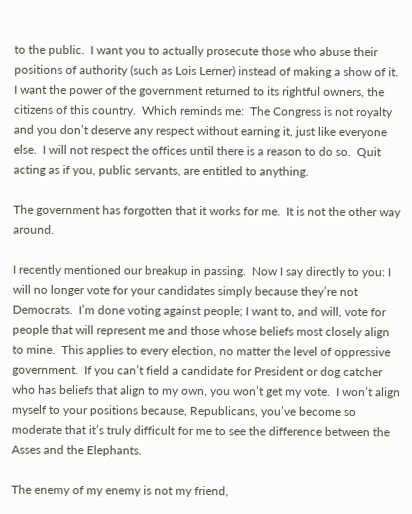to the public.  I want you to actually prosecute those who abuse their positions of authority (such as Lois Lerner) instead of making a show of it.  I want the power of the government returned to its rightful owners, the citizens of this country.  Which reminds me:  The Congress is not royalty and you don’t deserve any respect without earning it, just like everyone else.  I will not respect the offices until there is a reason to do so.  Quit acting as if you, public servants, are entitled to anything.

The government has forgotten that it works for me.  It is not the other way around.

I recently mentioned our breakup in passing.  Now I say directly to you: I will no longer vote for your candidates simply because they’re not Democrats.  I’m done voting against people; I want to, and will, vote for people that will represent me and those whose beliefs most closely align to mine.  This applies to every election, no matter the level of oppressive government.  If you can’t field a candidate for President or dog catcher who has beliefs that align to my own, you won’t get my vote.  I won’t align myself to your positions because, Republicans, you’ve become so moderate that it’s truly difficult for me to see the difference between the Asses and the Elephants.

The enemy of my enemy is not my friend,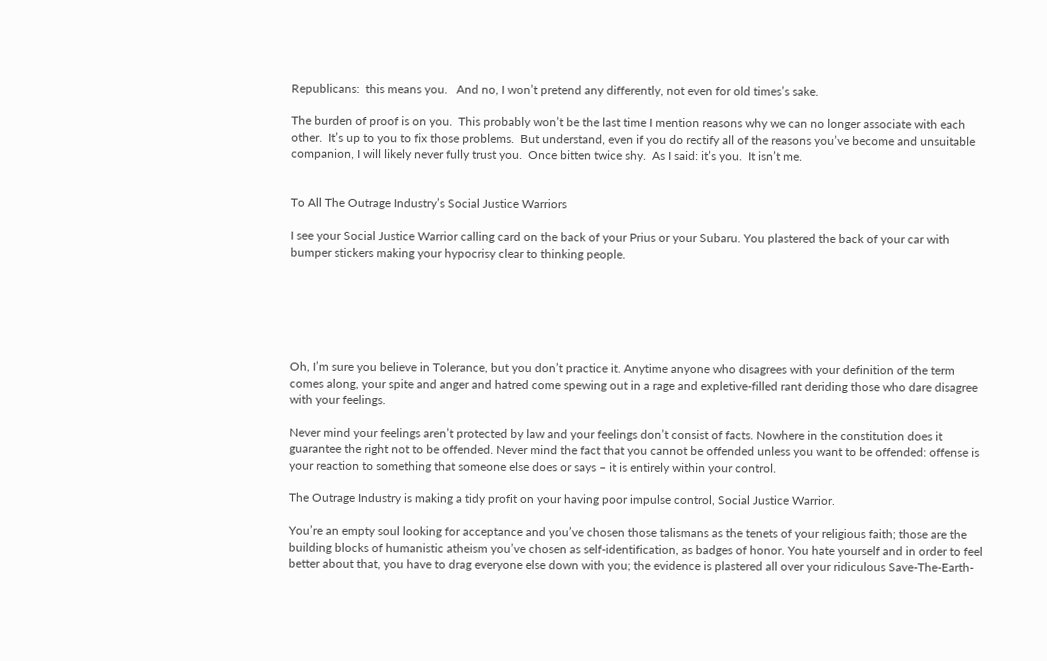Republicans:  this means you.   And no, I won’t pretend any differently, not even for old times’s sake.

The burden of proof is on you.  This probably won’t be the last time I mention reasons why we can no longer associate with each other.  It’s up to you to fix those problems.  But understand, even if you do rectify all of the reasons you’ve become and unsuitable companion, I will likely never fully trust you.  Once bitten twice shy.  As I said: it’s you.  It isn’t me.


To All The Outrage Industry’s Social Justice Warriors

I see your Social Justice Warrior calling card on the back of your Prius or your Subaru. You plastered the back of your car with bumper stickers making your hypocrisy clear to thinking people.






Oh, I’m sure you believe in Tolerance, but you don’t practice it. Anytime anyone who disagrees with your definition of the term comes along, your spite and anger and hatred come spewing out in a rage and expletive-filled rant deriding those who dare disagree with your feelings.

Never mind your feelings aren’t protected by law and your feelings don’t consist of facts. Nowhere in the constitution does it guarantee the right not to be offended. Never mind the fact that you cannot be offended unless you want to be offended: offense is your reaction to something that someone else does or says – it is entirely within your control.

The Outrage Industry is making a tidy profit on your having poor impulse control, Social Justice Warrior.

You’re an empty soul looking for acceptance and you’ve chosen those talismans as the tenets of your religious faith; those are the building blocks of humanistic atheism you’ve chosen as self-identification, as badges of honor. You hate yourself and in order to feel better about that, you have to drag everyone else down with you; the evidence is plastered all over your ridiculous Save-The-Earth-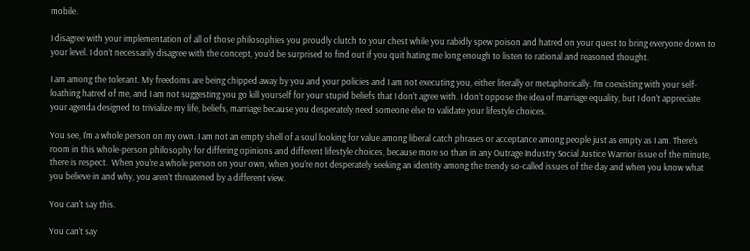mobile.

I disagree with your implementation of all of those philosophies you proudly clutch to your chest while you rabidly spew poison and hatred on your quest to bring everyone down to your level. I don’t necessarily disagree with the concept, you’d be surprised to find out if you quit hating me long enough to listen to rational and reasoned thought.

I am among the tolerant. My freedoms are being chipped away by you and your policies and I am not executing you, either literally or metaphorically. I’m coexisting with your self-loathing hatred of me, and I am not suggesting you go kill yourself for your stupid beliefs that I don’t agree with. I don’t oppose the idea of marriage equality, but I don’t appreciate your agenda designed to trivialize my life, beliefs, marriage because you desperately need someone else to validate your lifestyle choices.

You see, I’m a whole person on my own. I am not an empty shell of a soul looking for value among liberal catch phrases or acceptance among people just as empty as I am. There’s room in this whole-person philosophy for differing opinions and different lifestyle choices, because more so than in any Outrage Industry Social Justice Warrior issue of the minute, there is respect.  When you’re a whole person on your own, when you’re not desperately seeking an identity among the trendy so-called issues of the day and when you know what you believe in and why, you aren’t threatened by a different view.

You can't say this.

You can’t say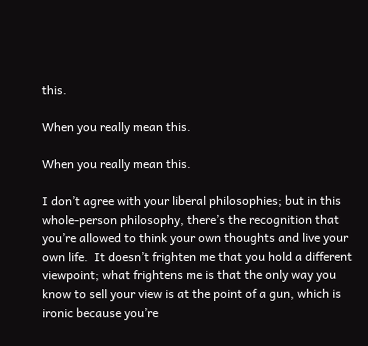this.

When you really mean this.

When you really mean this.

I don’t agree with your liberal philosophies; but in this whole-person philosophy, there’s the recognition that you’re allowed to think your own thoughts and live your own life.  It doesn’t frighten me that you hold a different viewpoint; what frightens me is that the only way you know to sell your view is at the point of a gun, which is ironic because you’re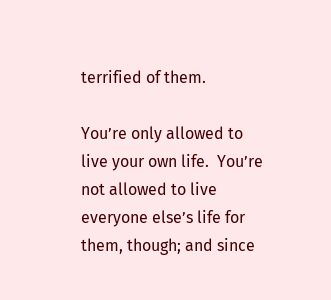terrified of them.

You’re only allowed to live your own life.  You’re not allowed to live everyone else’s life for them, though; and since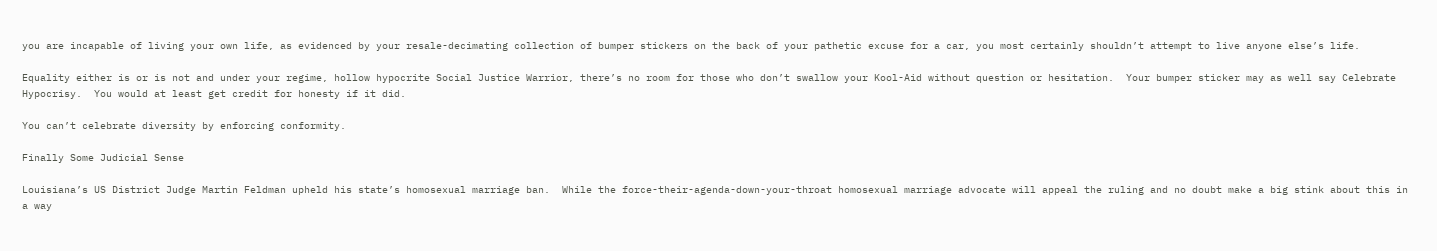you are incapable of living your own life, as evidenced by your resale-decimating collection of bumper stickers on the back of your pathetic excuse for a car, you most certainly shouldn’t attempt to live anyone else’s life.

Equality either is or is not and under your regime, hollow hypocrite Social Justice Warrior, there’s no room for those who don’t swallow your Kool-Aid without question or hesitation.  Your bumper sticker may as well say Celebrate Hypocrisy.  You would at least get credit for honesty if it did.

You can’t celebrate diversity by enforcing conformity.

Finally Some Judicial Sense

Louisiana’s US District Judge Martin Feldman upheld his state’s homosexual marriage ban.  While the force-their-agenda-down-your-throat homosexual marriage advocate will appeal the ruling and no doubt make a big stink about this in a way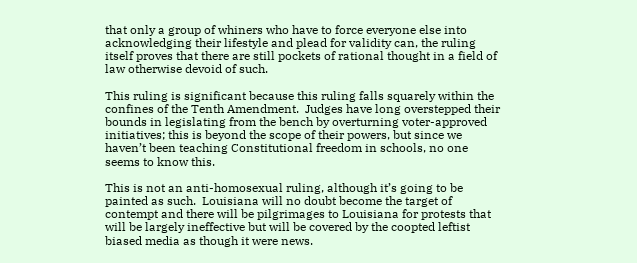that only a group of whiners who have to force everyone else into acknowledging their lifestyle and plead for validity can, the ruling itself proves that there are still pockets of rational thought in a field of law otherwise devoid of such.

This ruling is significant because this ruling falls squarely within the confines of the Tenth Amendment.  Judges have long overstepped their bounds in legislating from the bench by overturning voter-approved initiatives; this is beyond the scope of their powers, but since we haven’t been teaching Constitutional freedom in schools, no one seems to know this.

This is not an anti-homosexual ruling, although it’s going to be painted as such.  Louisiana will no doubt become the target of contempt and there will be pilgrimages to Louisiana for protests that will be largely ineffective but will be covered by the coopted leftist biased media as though it were news.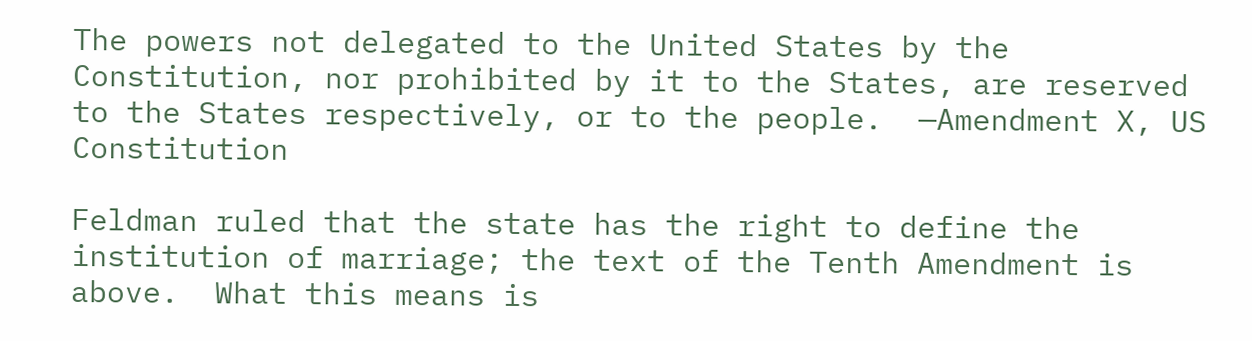The powers not delegated to the United States by the Constitution, nor prohibited by it to the States, are reserved to the States respectively, or to the people.  —Amendment X, US Constitution

Feldman ruled that the state has the right to define the institution of marriage; the text of the Tenth Amendment is above.  What this means is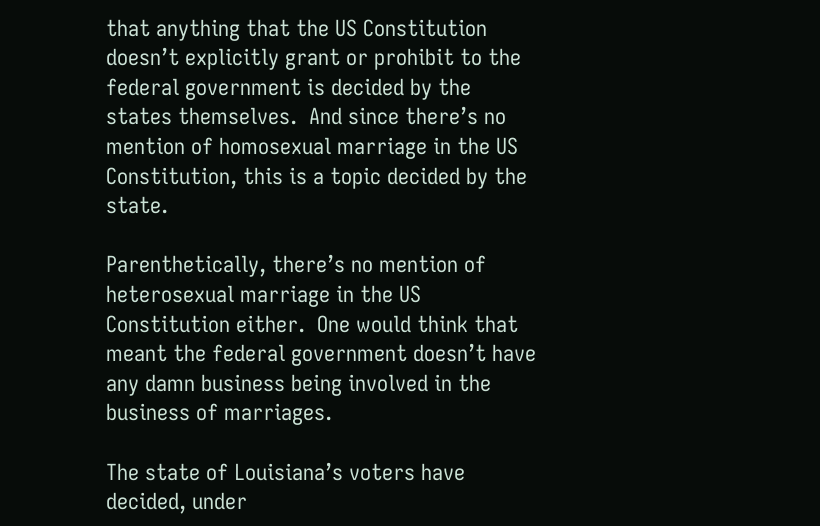that anything that the US Constitution doesn’t explicitly grant or prohibit to the federal government is decided by the states themselves.  And since there’s no mention of homosexual marriage in the US Constitution, this is a topic decided by the state.

Parenthetically, there’s no mention of heterosexual marriage in the US Constitution either.  One would think that meant the federal government doesn’t have any damn business being involved in the business of marriages.

The state of Louisiana’s voters have decided, under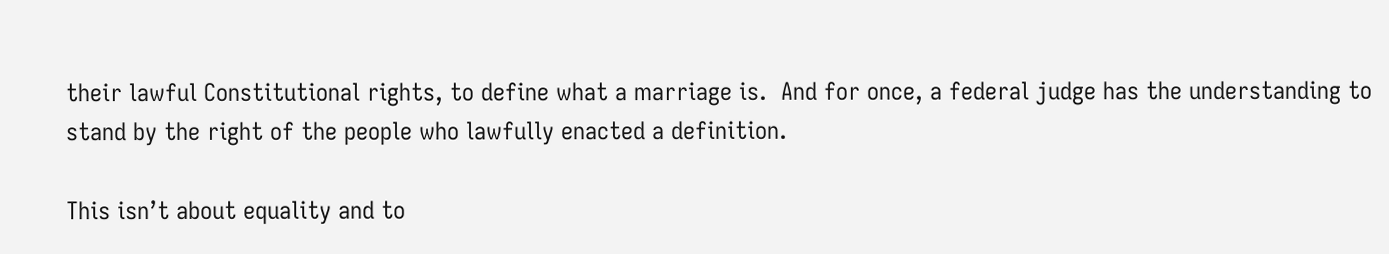their lawful Constitutional rights, to define what a marriage is.  And for once, a federal judge has the understanding to stand by the right of the people who lawfully enacted a definition.

This isn’t about equality and to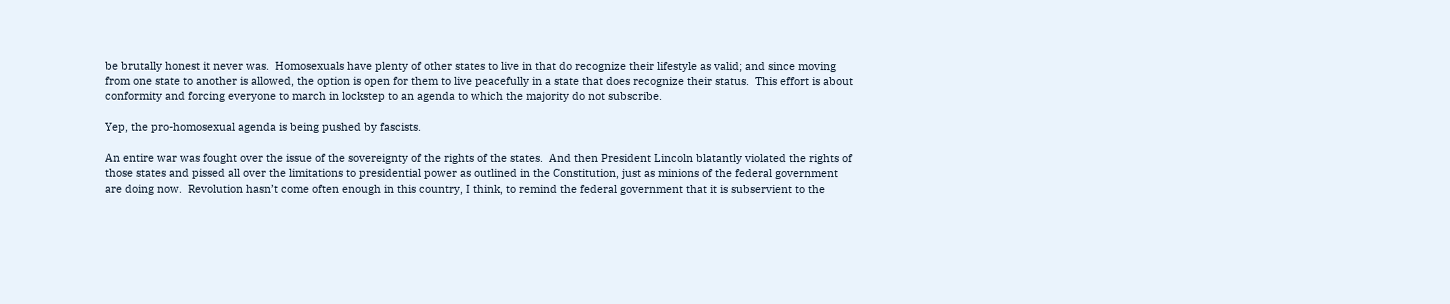be brutally honest it never was.  Homosexuals have plenty of other states to live in that do recognize their lifestyle as valid; and since moving from one state to another is allowed, the option is open for them to live peacefully in a state that does recognize their status.  This effort is about conformity and forcing everyone to march in lockstep to an agenda to which the majority do not subscribe.

Yep, the pro-homosexual agenda is being pushed by fascists.

An entire war was fought over the issue of the sovereignty of the rights of the states.  And then President Lincoln blatantly violated the rights of those states and pissed all over the limitations to presidential power as outlined in the Constitution, just as minions of the federal government are doing now.  Revolution hasn’t come often enough in this country, I think, to remind the federal government that it is subservient to the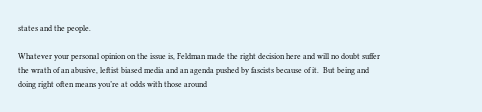states and the people.

Whatever your personal opinion on the issue is, Feldman made the right decision here and will no doubt suffer the wrath of an abusive, leftist biased media and an agenda pushed by fascists because of it.  But being and doing right often means you’re at odds with those around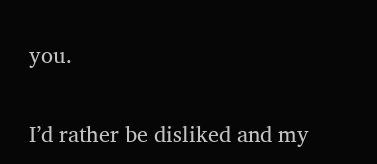you.

I’d rather be disliked and my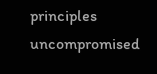principles uncompromised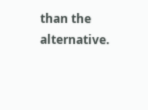than the alternative.